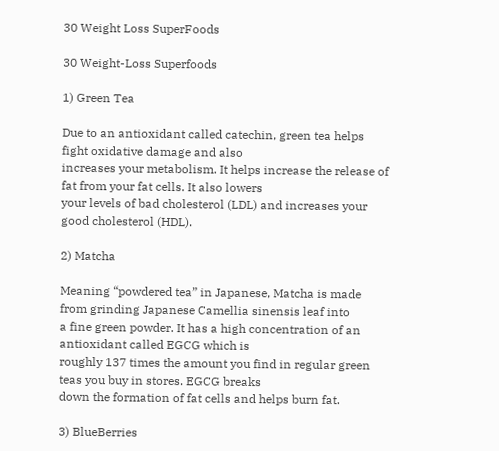30 Weight Loss SuperFoods

30 Weight-Loss Superfoods

1) Green Tea

Due to an antioxidant called catechin, green tea helps fight oxidative damage and also
increases your metabolism. It helps increase the release of fat from your fat cells. It also lowers
your levels of bad cholesterol (LDL) and increases your good cholesterol (HDL).

2) Matcha

Meaning “powdered tea” in Japanese, Matcha is made from grinding Japanese Camellia sinensis leaf into
a fine green powder. It has a high concentration of an antioxidant called EGCG which is
roughly 137 times the amount you find in regular green teas you buy in stores. EGCG breaks
down the formation of fat cells and helps burn fat.

3) BlueBerries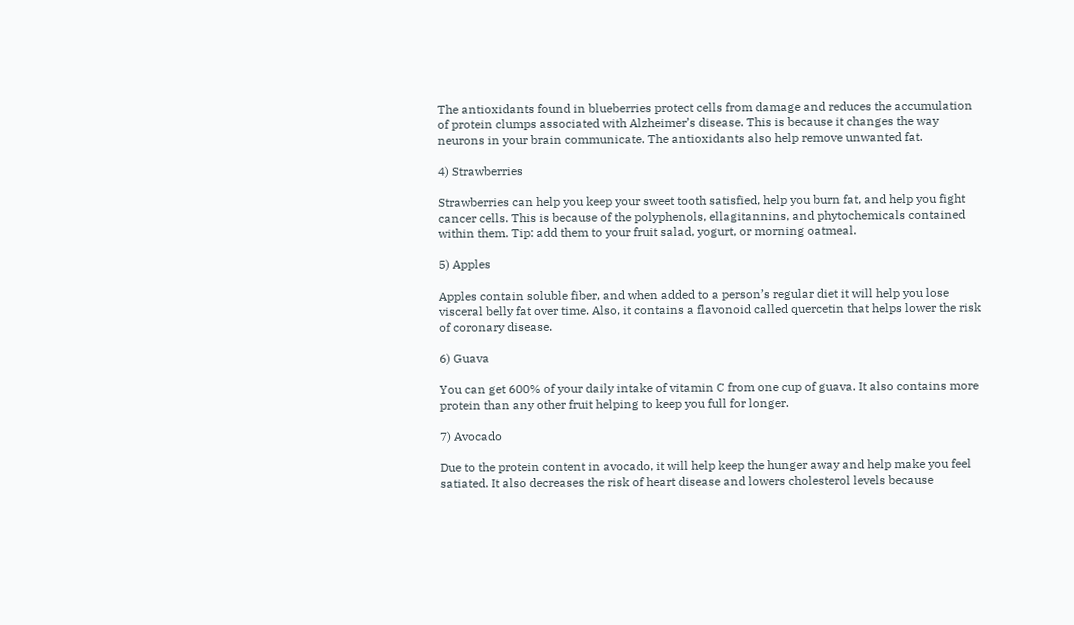The antioxidants found in blueberries protect cells from damage and reduces the accumulation
of protein clumps associated with Alzheimer’s disease. This is because it changes the way
neurons in your brain communicate. The antioxidants also help remove unwanted fat.

4) Strawberries

Strawberries can help you keep your sweet tooth satisfied, help you burn fat, and help you fight
cancer cells. This is because of the polyphenols, ellagitannins, and phytochemicals contained
within them. Tip: add them to your fruit salad, yogurt, or morning oatmeal.

5) Apples

Apples contain soluble fiber, and when added to a person’s regular diet it will help you lose
visceral belly fat over time. Also, it contains a flavonoid called quercetin that helps lower the risk
of coronary disease.

6) Guava

You can get 600% of your daily intake of vitamin C from one cup of guava. It also contains more
protein than any other fruit helping to keep you full for longer.

7) Avocado

Due to the protein content in avocado, it will help keep the hunger away and help make you feel
satiated. It also decreases the risk of heart disease and lowers cholesterol levels because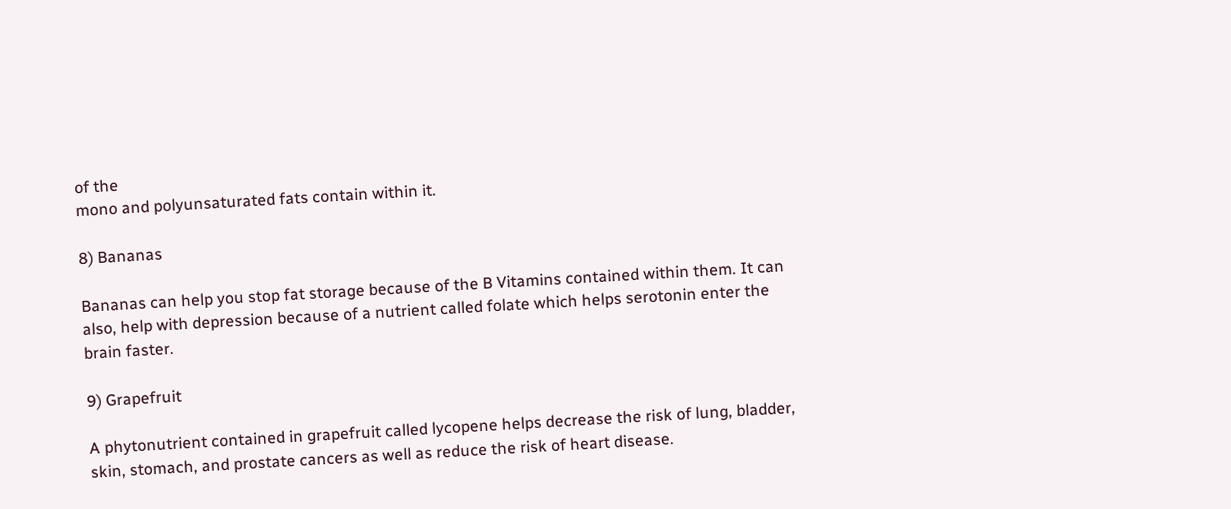of the
mono and polyunsaturated fats contain within it.

8) Bananas

Bananas can help you stop fat storage because of the B Vitamins contained within them. It can
also, help with depression because of a nutrient called folate which helps serotonin enter the
brain faster.

9) Grapefruit

A phytonutrient contained in grapefruit called lycopene helps decrease the risk of lung, bladder,
skin, stomach, and prostate cancers as well as reduce the risk of heart disease.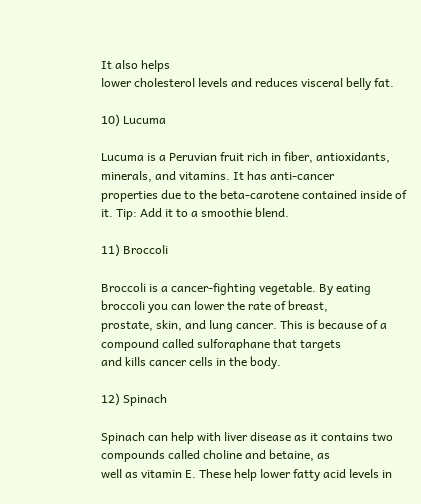It also helps
lower cholesterol levels and reduces visceral belly fat.

10) Lucuma

Lucuma is a Peruvian fruit rich in fiber, antioxidants, minerals, and vitamins. It has anti-cancer
properties due to the beta-carotene contained inside of it. Tip: Add it to a smoothie blend.

11) Broccoli

Broccoli is a cancer-fighting vegetable. By eating broccoli you can lower the rate of breast,
prostate, skin, and lung cancer. This is because of a compound called sulforaphane that targets
and kills cancer cells in the body.

12) Spinach

Spinach can help with liver disease as it contains two compounds called choline and betaine, as
well as vitamin E. These help lower fatty acid levels in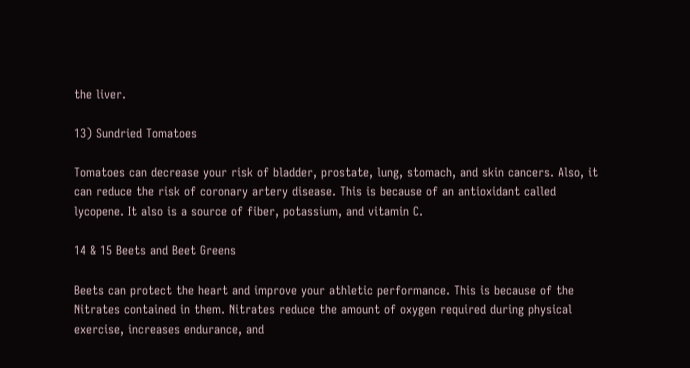the liver.

13) Sundried Tomatoes

Tomatoes can decrease your risk of bladder, prostate, lung, stomach, and skin cancers. Also, it
can reduce the risk of coronary artery disease. This is because of an antioxidant called
lycopene. It also is a source of fiber, potassium, and vitamin C.

14 & 15 Beets and Beet Greens

Beets can protect the heart and improve your athletic performance. This is because of the
Nitrates contained in them. Nitrates reduce the amount of oxygen required during physical
exercise, increases endurance, and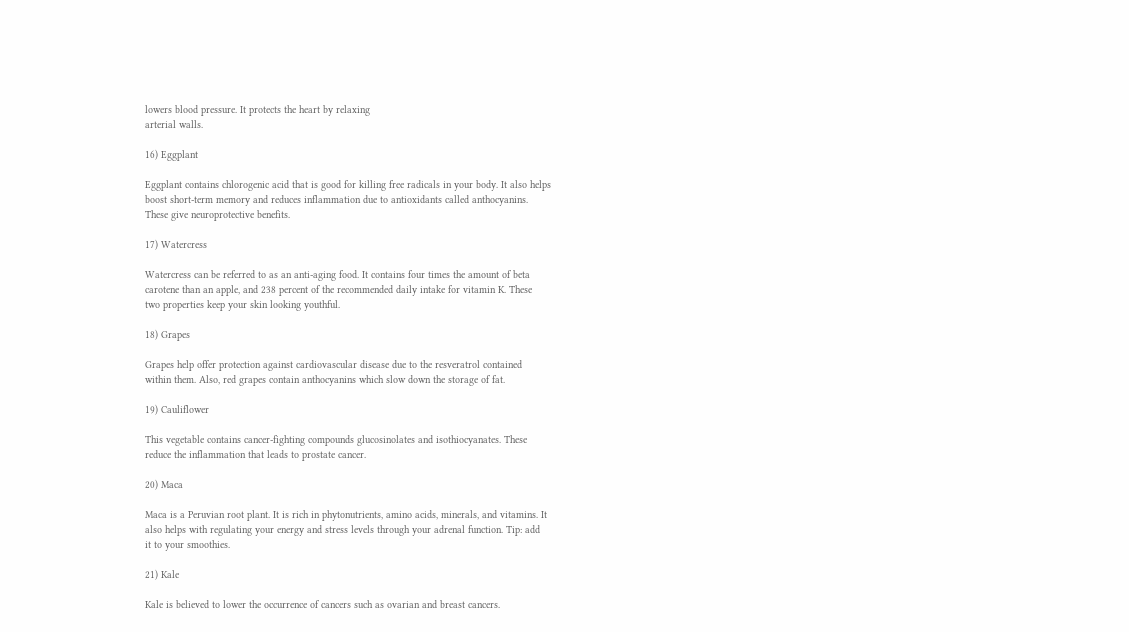lowers blood pressure. It protects the heart by relaxing
arterial walls.

16) Eggplant

Eggplant contains chlorogenic acid that is good for killing free radicals in your body. It also helps
boost short-term memory and reduces inflammation due to antioxidants called anthocyanins.
These give neuroprotective benefits.

17) Watercress

Watercress can be referred to as an anti-aging food. It contains four times the amount of beta
carotene than an apple, and 238 percent of the recommended daily intake for vitamin K. These
two properties keep your skin looking youthful.

18) Grapes

Grapes help offer protection against cardiovascular disease due to the resveratrol contained
within them. Also, red grapes contain anthocyanins which slow down the storage of fat.

19) Cauliflower

This vegetable contains cancer-fighting compounds glucosinolates and isothiocyanates. These
reduce the inflammation that leads to prostate cancer.

20) Maca

Maca is a Peruvian root plant. It is rich in phytonutrients, amino acids, minerals, and vitamins. It
also helps with regulating your energy and stress levels through your adrenal function. Tip: add
it to your smoothies.

21) Kale

Kale is believed to lower the occurrence of cancers such as ovarian and breast cancers.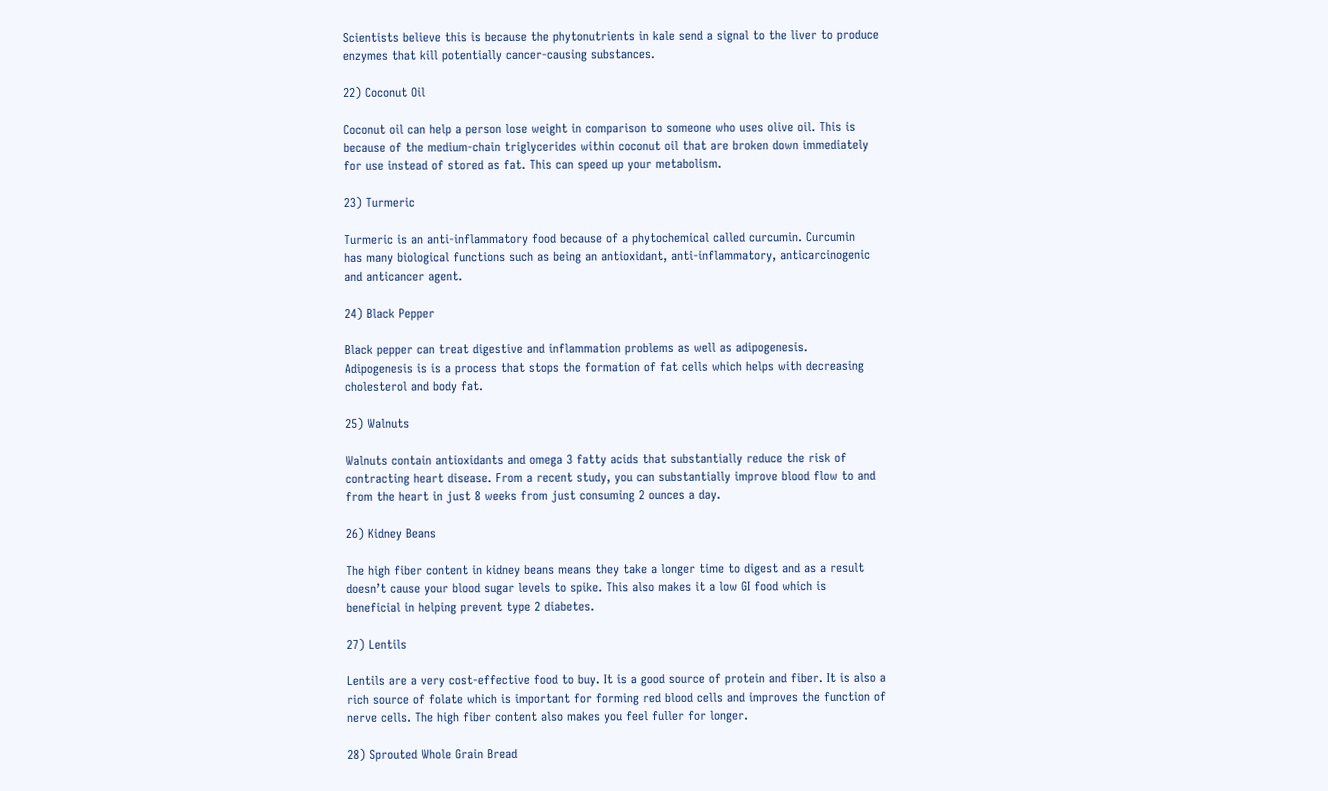Scientists believe this is because the phytonutrients in kale send a signal to the liver to produce
enzymes that kill potentially cancer-causing substances.

22) Coconut Oil

Coconut oil can help a person lose weight in comparison to someone who uses olive oil. This is
because of the medium-chain triglycerides within coconut oil that are broken down immediately
for use instead of stored as fat. This can speed up your metabolism.

23) Turmeric

Turmeric is an anti-inflammatory food because of a phytochemical called curcumin. Curcumin
has many biological functions such as being an antioxidant, anti-inflammatory, anticarcinogenic
and anticancer agent.

24) Black Pepper

Black pepper can treat digestive and inflammation problems as well as adipogenesis.
Adipogenesis is is a process that stops the formation of fat cells which helps with decreasing
cholesterol and body fat.

25) Walnuts

Walnuts contain antioxidants and omega 3 fatty acids that substantially reduce the risk of
contracting heart disease. From a recent study, you can substantially improve blood flow to and
from the heart in just 8 weeks from just consuming 2 ounces a day.

26) Kidney Beans

The high fiber content in kidney beans means they take a longer time to digest and as a result
doesn’t cause your blood sugar levels to spike. This also makes it a low GI food which is
beneficial in helping prevent type 2 diabetes.

27) Lentils

Lentils are a very cost-effective food to buy. It is a good source of protein and fiber. It is also a
rich source of folate which is important for forming red blood cells and improves the function of
nerve cells. The high fiber content also makes you feel fuller for longer.

28) Sprouted Whole Grain Bread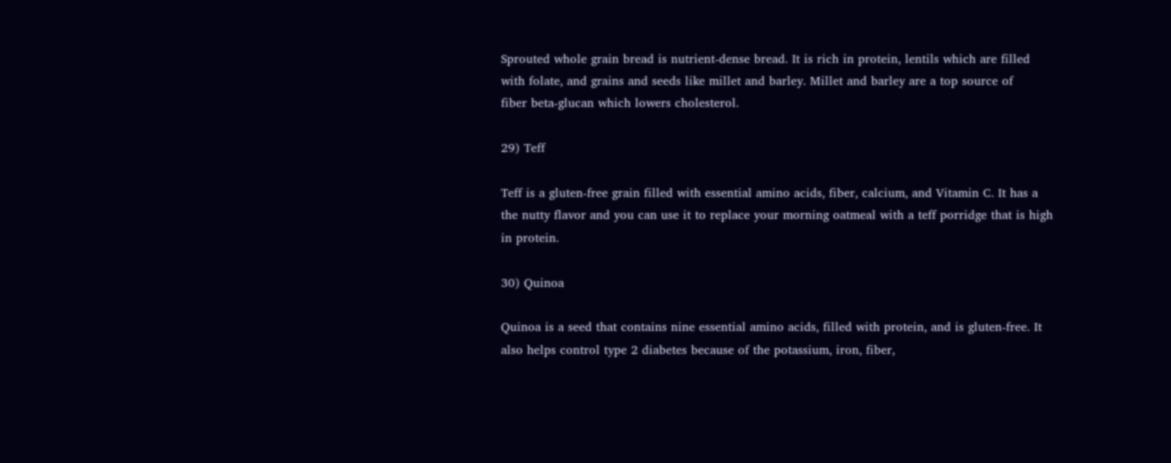Sprouted whole grain bread is nutrient-dense bread. It is rich in protein, lentils which are filled
with folate, and grains and seeds like millet and barley. Millet and barley are a top source of
fiber beta-glucan which lowers cholesterol.

29) Teff

Teff is a gluten-free grain filled with essential amino acids, fiber, calcium, and Vitamin C. It has a
the nutty flavor and you can use it to replace your morning oatmeal with a teff porridge that is high
in protein.

30) Quinoa

Quinoa is a seed that contains nine essential amino acids, filled with protein, and is gluten-free. It
also helps control type 2 diabetes because of the potassium, iron, fiber,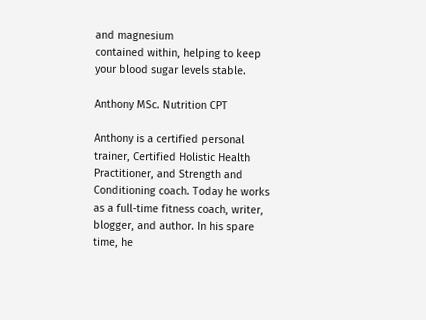and magnesium
contained within, helping to keep your blood sugar levels stable.

Anthony MSc. Nutrition CPT

Anthony is a certified personal trainer, Certified Holistic Health Practitioner, and Strength and Conditioning coach. Today he works as a full-time fitness coach, writer, blogger, and author. In his spare time, he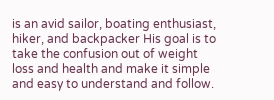is an avid sailor, boating enthusiast, hiker, and backpacker His goal is to take the confusion out of weight loss and health and make it simple and easy to understand and follow.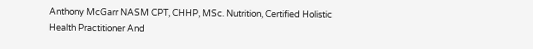Anthony McGarr NASM CPT, CHHP, MSc. Nutrition, Certified Holistic Health Practitioner And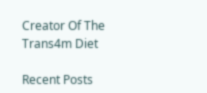Creator Of The Trans4m Diet

Recent Posts